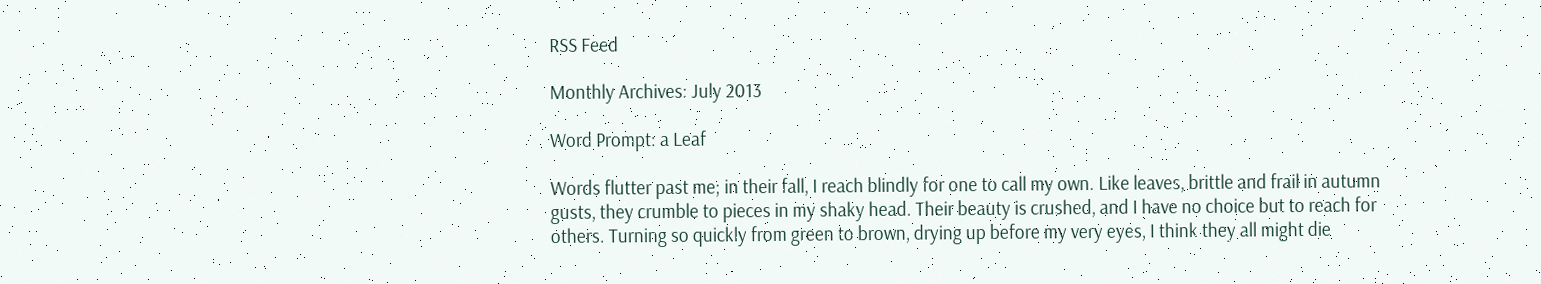RSS Feed

Monthly Archives: July 2013

Word Prompt: a Leaf

Words flutter past me; in their fall, I reach blindly for one to call my own. Like leaves, brittle and frail in autumn gusts, they crumble to pieces in my shaky head. Their beauty is crushed, and I have no choice but to reach for others. Turning so quickly from green to brown, drying up before my very eyes, I think they all might die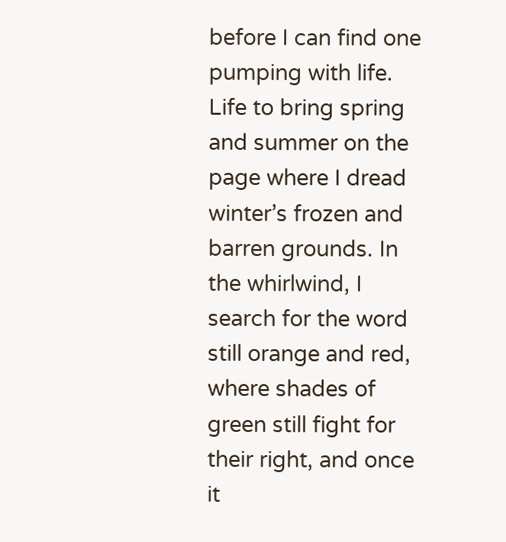before I can find one pumping with life. Life to bring spring and summer on the page where I dread winter’s frozen and barren grounds. In the whirlwind, I search for the word still orange and red, where shades of green still fight for their right, and once it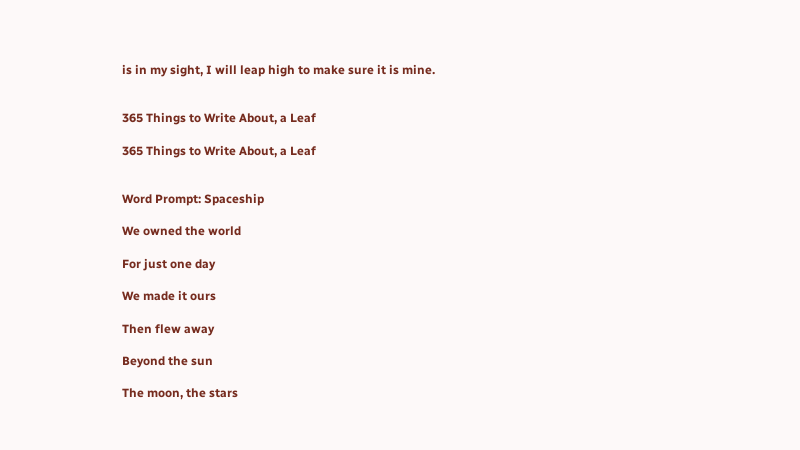is in my sight, I will leap high to make sure it is mine.


365 Things to Write About, a Leaf

365 Things to Write About, a Leaf


Word Prompt: Spaceship

We owned the world

For just one day

We made it ours

Then flew away

Beyond the sun

The moon, the stars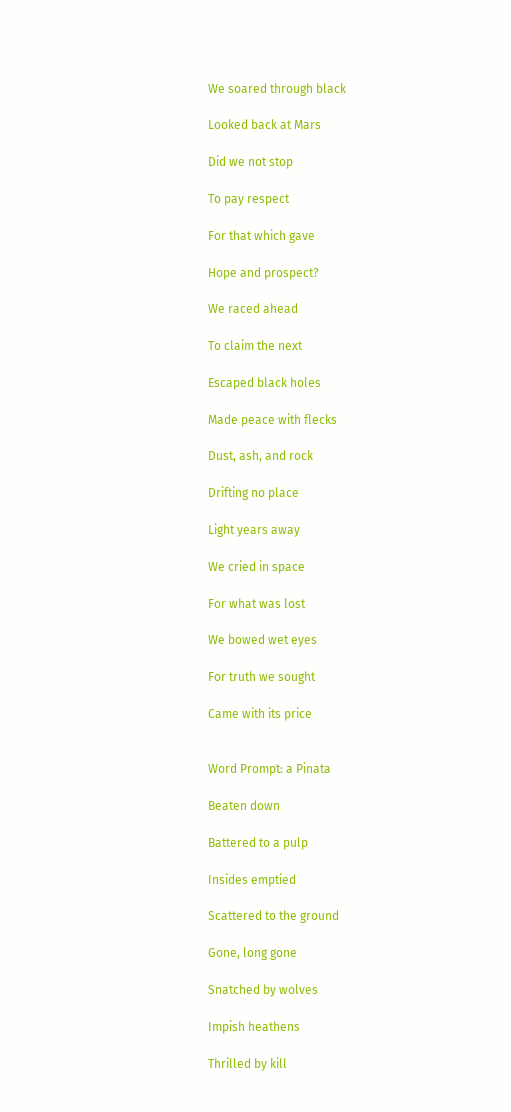We soared through black

Looked back at Mars

Did we not stop

To pay respect

For that which gave

Hope and prospect?

We raced ahead

To claim the next

Escaped black holes

Made peace with flecks

Dust, ash, and rock

Drifting no place

Light years away

We cried in space

For what was lost

We bowed wet eyes

For truth we sought

Came with its price


Word Prompt: a Pinata

Beaten down

Battered to a pulp

Insides emptied

Scattered to the ground

Gone, long gone

Snatched by wolves

Impish heathens

Thrilled by kill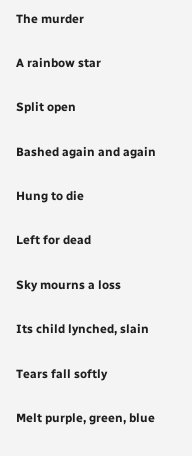The murder

A rainbow star

Split open

Bashed again and again

Hung to die

Left for dead

Sky mourns a loss

Its child lynched, slain

Tears fall softly

Melt purple, green, blue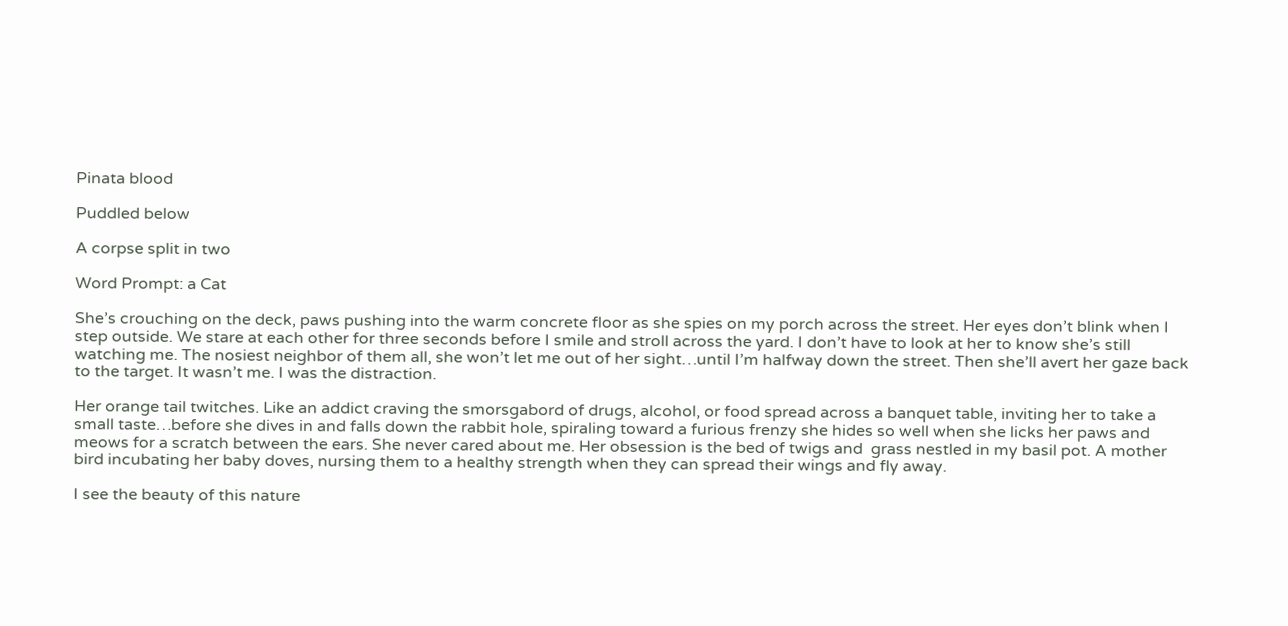Pinata blood

Puddled below

A corpse split in two

Word Prompt: a Cat

She’s crouching on the deck, paws pushing into the warm concrete floor as she spies on my porch across the street. Her eyes don’t blink when I step outside. We stare at each other for three seconds before I smile and stroll across the yard. I don’t have to look at her to know she’s still watching me. The nosiest neighbor of them all, she won’t let me out of her sight…until I’m halfway down the street. Then she’ll avert her gaze back to the target. It wasn’t me. I was the distraction.

Her orange tail twitches. Like an addict craving the smorsgabord of drugs, alcohol, or food spread across a banquet table, inviting her to take a small taste…before she dives in and falls down the rabbit hole, spiraling toward a furious frenzy she hides so well when she licks her paws and meows for a scratch between the ears. She never cared about me. Her obsession is the bed of twigs and  grass nestled in my basil pot. A mother bird incubating her baby doves, nursing them to a healthy strength when they can spread their wings and fly away.

I see the beauty of this nature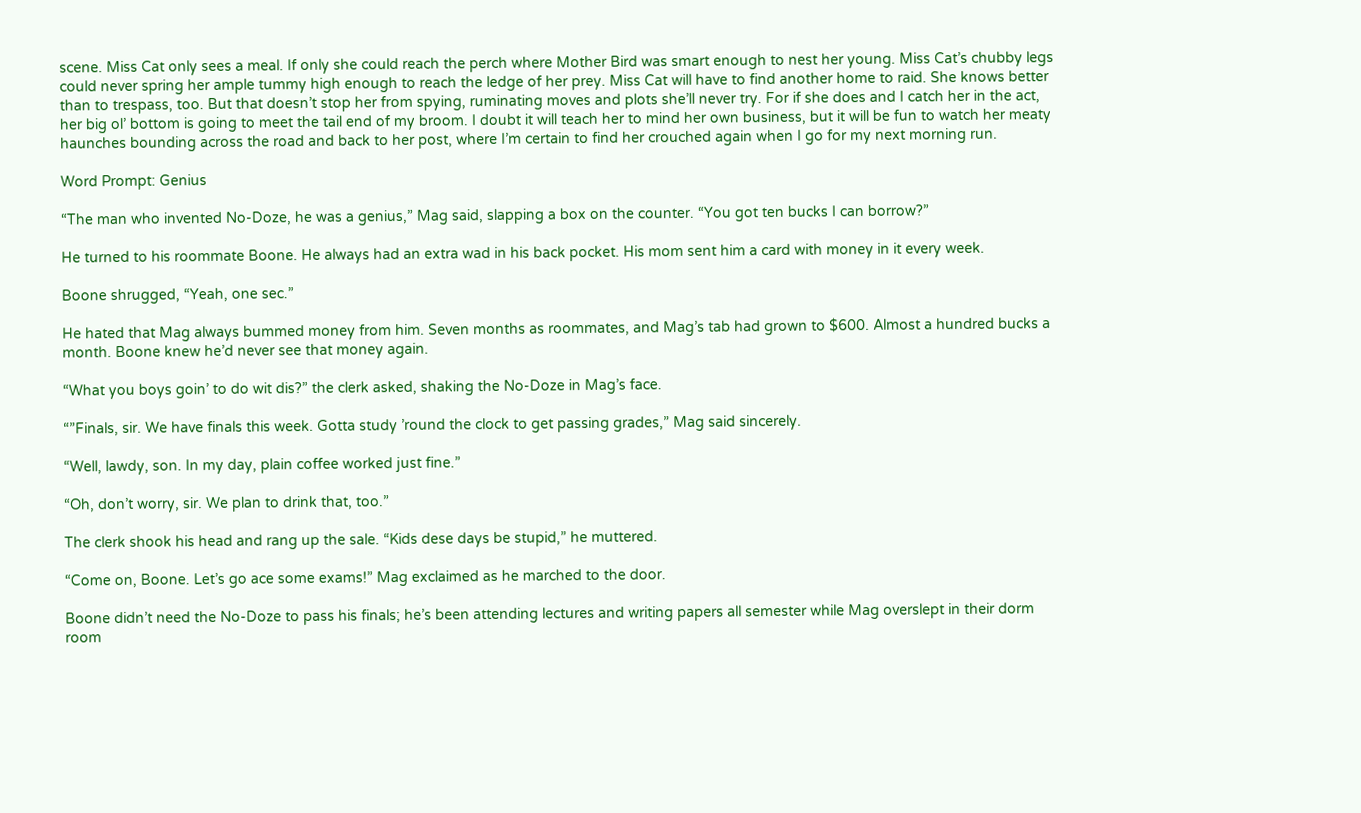scene. Miss Cat only sees a meal. If only she could reach the perch where Mother Bird was smart enough to nest her young. Miss Cat’s chubby legs could never spring her ample tummy high enough to reach the ledge of her prey. Miss Cat will have to find another home to raid. She knows better than to trespass, too. But that doesn’t stop her from spying, ruminating moves and plots she’ll never try. For if she does and I catch her in the act, her big ol’ bottom is going to meet the tail end of my broom. I doubt it will teach her to mind her own business, but it will be fun to watch her meaty haunches bounding across the road and back to her post, where I’m certain to find her crouched again when I go for my next morning run.

Word Prompt: Genius

“The man who invented No-Doze, he was a genius,” Mag said, slapping a box on the counter. “You got ten bucks I can borrow?”

He turned to his roommate Boone. He always had an extra wad in his back pocket. His mom sent him a card with money in it every week.

Boone shrugged, “Yeah, one sec.”

He hated that Mag always bummed money from him. Seven months as roommates, and Mag’s tab had grown to $600. Almost a hundred bucks a month. Boone knew he’d never see that money again.

“What you boys goin’ to do wit dis?” the clerk asked, shaking the No-Doze in Mag’s face.

“”Finals, sir. We have finals this week. Gotta study ’round the clock to get passing grades,” Mag said sincerely.

“Well, lawdy, son. In my day, plain coffee worked just fine.”

“Oh, don’t worry, sir. We plan to drink that, too.”

The clerk shook his head and rang up the sale. “Kids dese days be stupid,” he muttered.

“Come on, Boone. Let’s go ace some exams!” Mag exclaimed as he marched to the door.

Boone didn’t need the No-Doze to pass his finals; he’s been attending lectures and writing papers all semester while Mag overslept in their dorm room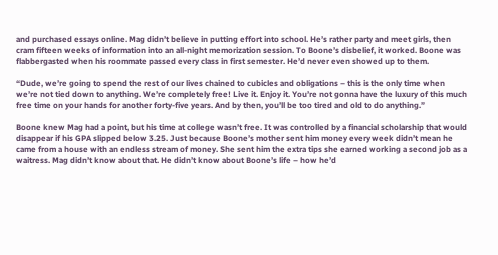and purchased essays online. Mag didn’t believe in putting effort into school. He’s rather party and meet girls, then cram fifteen weeks of information into an all-night memorization session. To Boone’s disbelief, it worked. Boone was flabbergasted when his roommate passed every class in first semester. He’d never even showed up to them.

“Dude, we’re going to spend the rest of our lives chained to cubicles and obligations – this is the only time when we’re not tied down to anything. We’re completely free! Live it. Enjoy it. You’re not gonna have the luxury of this much free time on your hands for another forty-five years. And by then, you’ll be too tired and old to do anything.”

Boone knew Mag had a point, but his time at college wasn’t free. It was controlled by a financial scholarship that would disappear if his GPA slipped below 3.25. Just because Boone’s mother sent him money every week didn’t mean he came from a house with an endless stream of money. She sent him the extra tips she earned working a second job as a waitress. Mag didn’t know about that. He didn’t know about Boone’s life – how he’d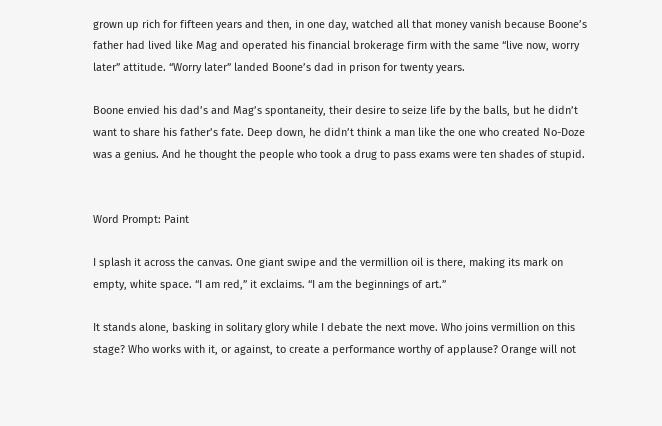grown up rich for fifteen years and then, in one day, watched all that money vanish because Boone’s father had lived like Mag and operated his financial brokerage firm with the same “live now, worry later” attitude. “Worry later” landed Boone’s dad in prison for twenty years.

Boone envied his dad’s and Mag’s spontaneity, their desire to seize life by the balls, but he didn’t want to share his father’s fate. Deep down, he didn’t think a man like the one who created No-Doze was a genius. And he thought the people who took a drug to pass exams were ten shades of stupid.


Word Prompt: Paint

I splash it across the canvas. One giant swipe and the vermillion oil is there, making its mark on empty, white space. “I am red,” it exclaims. “I am the beginnings of art.”

It stands alone, basking in solitary glory while I debate the next move. Who joins vermillion on this stage? Who works with it, or against, to create a performance worthy of applause? Orange will not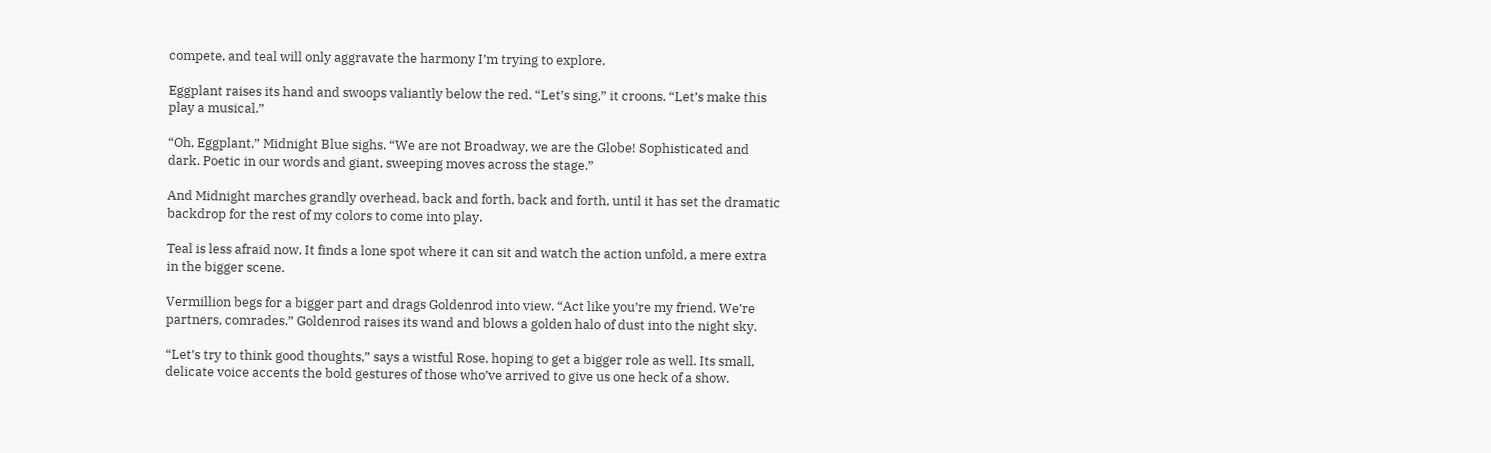compete, and teal will only aggravate the harmony I’m trying to explore.

Eggplant raises its hand and swoops valiantly below the red. “Let’s sing,” it croons. “Let’s make this play a musical.”

“Oh, Eggplant,” Midnight Blue sighs. “We are not Broadway, we are the Globe! Sophisticated and dark. Poetic in our words and giant, sweeping moves across the stage.”

And Midnight marches grandly overhead, back and forth, back and forth, until it has set the dramatic backdrop for the rest of my colors to come into play.

Teal is less afraid now. It finds a lone spot where it can sit and watch the action unfold, a mere extra in the bigger scene.

Vermillion begs for a bigger part and drags Goldenrod into view. “Act like you’re my friend. We’re partners, comrades.” Goldenrod raises its wand and blows a golden halo of dust into the night sky.

“Let’s try to think good thoughts,” says a wistful Rose, hoping to get a bigger role as well. Its small, delicate voice accents the bold gestures of those who’ve arrived to give us one heck of a show.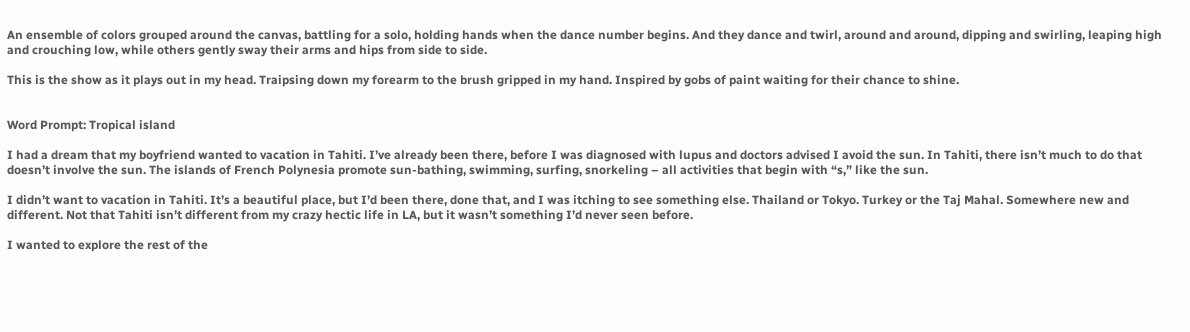An ensemble of colors grouped around the canvas, battling for a solo, holding hands when the dance number begins. And they dance and twirl, around and around, dipping and swirling, leaping high and crouching low, while others gently sway their arms and hips from side to side.

This is the show as it plays out in my head. Traipsing down my forearm to the brush gripped in my hand. Inspired by gobs of paint waiting for their chance to shine.


Word Prompt: Tropical island

I had a dream that my boyfriend wanted to vacation in Tahiti. I’ve already been there, before I was diagnosed with lupus and doctors advised I avoid the sun. In Tahiti, there isn’t much to do that doesn’t involve the sun. The islands of French Polynesia promote sun-bathing, swimming, surfing, snorkeling – all activities that begin with “s,” like the sun.

I didn’t want to vacation in Tahiti. It’s a beautiful place, but I’d been there, done that, and I was itching to see something else. Thailand or Tokyo. Turkey or the Taj Mahal. Somewhere new and different. Not that Tahiti isn’t different from my crazy hectic life in LA, but it wasn’t something I’d never seen before.

I wanted to explore the rest of the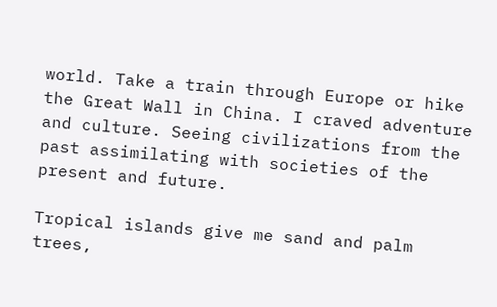world. Take a train through Europe or hike the Great Wall in China. I craved adventure and culture. Seeing civilizations from the past assimilating with societies of the present and future.

Tropical islands give me sand and palm trees,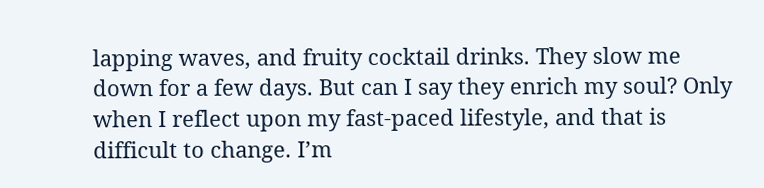lapping waves, and fruity cocktail drinks. They slow me down for a few days. But can I say they enrich my soul? Only when I reflect upon my fast-paced lifestyle, and that is difficult to change. I’m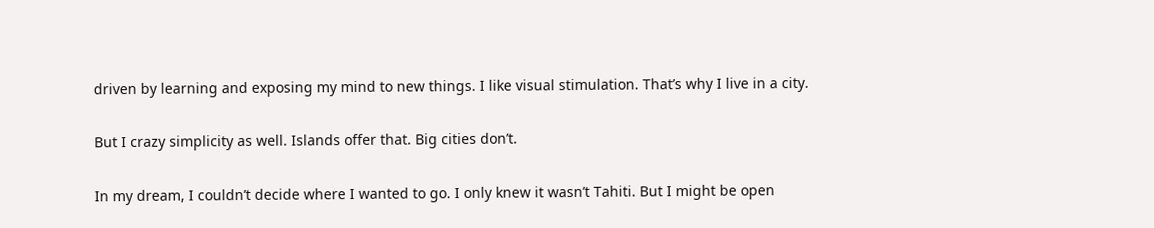driven by learning and exposing my mind to new things. I like visual stimulation. That’s why I live in a city.

But I crazy simplicity as well. Islands offer that. Big cities don’t.

In my dream, I couldn’t decide where I wanted to go. I only knew it wasn’t Tahiti. But I might be open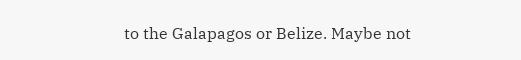to the Galapagos or Belize. Maybe not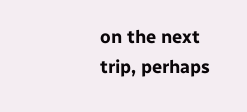on the next trip, perhaps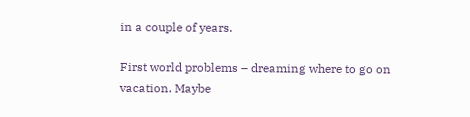in a couple of years.

First world problems – dreaming where to go on vacation. Maybe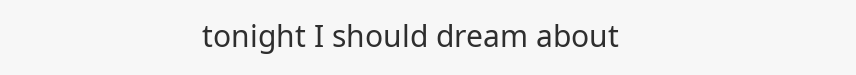tonight I should dream about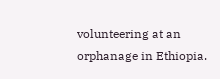volunteering at an orphanage in Ethiopia.